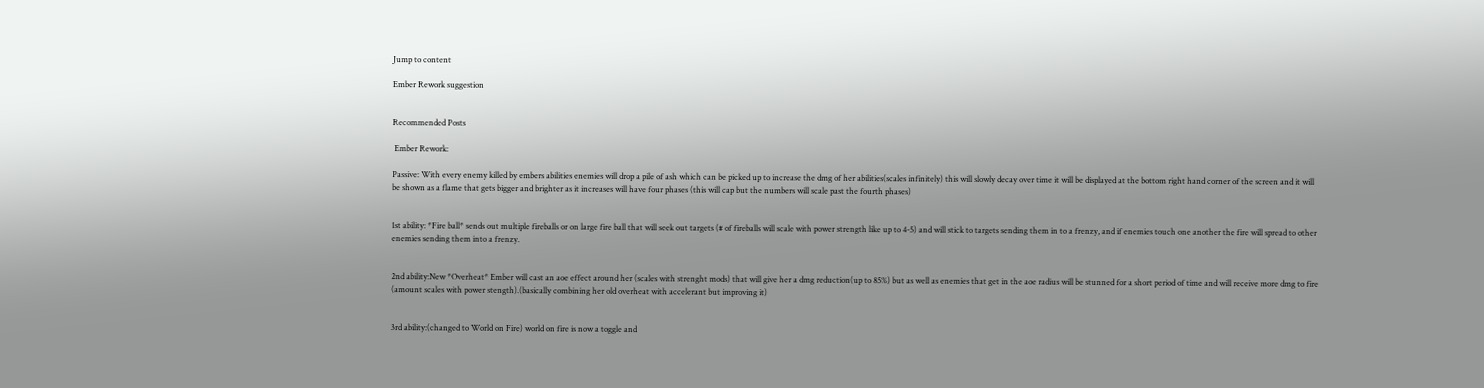Jump to content

Ember Rework suggestion


Recommended Posts

 Ember Rework:

Passive: With every enemy killed by embers abilities enemies will drop a pile of ash which can be picked up to increase the dmg of her abilities(scales infinitely) this will slowly decay over time it will be displayed at the bottom right hand corner of the screen and it will be shown as a flame that gets bigger and brighter as it increases will have four phases (this will cap but the numbers will scale past the fourth phases)


1st ability: *Fire ball* sends out multiple fireballs or on large fire ball that will seek out targets (# of fireballs will scale with power strength like up to 4-5) and will stick to targets sending them in to a frenzy, and if enemies touch one another the fire will spread to other enemies sending them into a frenzy.


2nd ability:New *Overheat* Ember will cast an aoe effect around her (scales with strenght mods) that will give her a dmg reduction(up to 85%) but as well as enemies that get in the aoe radius will be stunned for a short period of time and will receive more dmg to fire  (amount scales with power stength).(basically combining her old overheat with accelerant but improving it)


3rd ability:(changed to World on Fire) world on fire is now a toggle and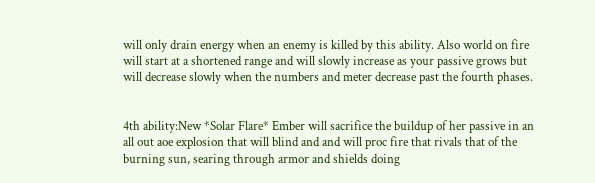will only drain energy when an enemy is killed by this ability. Also world on fire will start at a shortened range and will slowly increase as your passive grows but will decrease slowly when the numbers and meter decrease past the fourth phases.


4th ability:New *Solar Flare* Ember will sacrifice the buildup of her passive in an all out aoe explosion that will blind and and will proc fire that rivals that of the burning sun, searing through armor and shields doing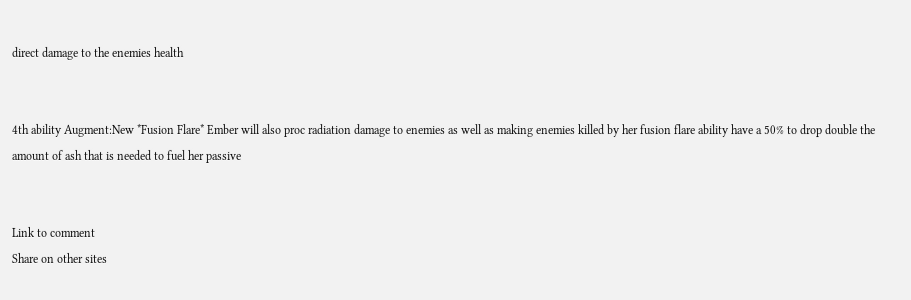direct damage to the enemies health


4th ability Augment:New *Fusion Flare* Ember will also proc radiation damage to enemies as well as making enemies killed by her fusion flare ability have a 50% to drop double the amount of ash that is needed to fuel her passive


Link to comment
Share on other sites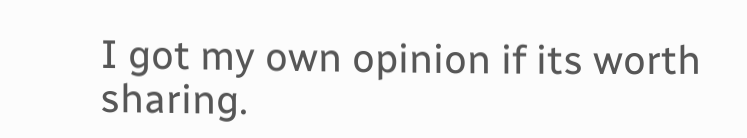I got my own opinion if its worth sharing.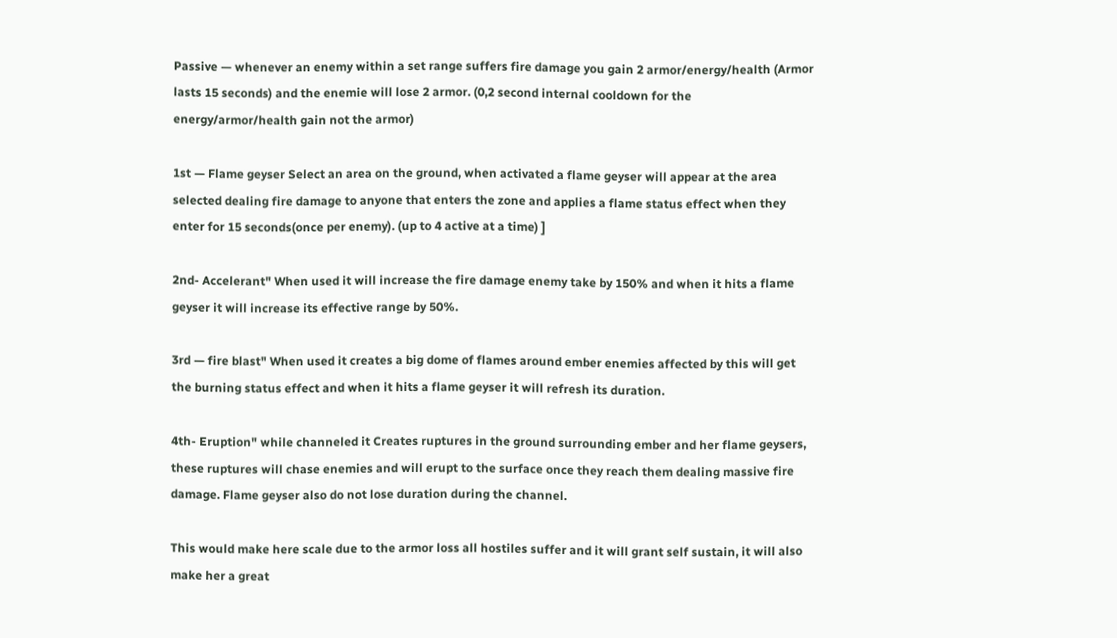Passive — whenever an enemy within a set range suffers fire damage you gain 2 armor/energy/health (Armor lasts 15 seconds) and the enemie will lose 2 armor. (0,2 second internal cooldown for the energy/armor/health gain not the armor)

1st — Flame geyser Select an area on the ground, when activated a flame geyser will appear at the area selected dealing fire damage to anyone that enters the zone and applies a flame status effect when they enter for 15 seconds(once per enemy). (up to 4 active at a time) ]

2nd- Accelerant" When used it will increase the fire damage enemy take by 150% and when it hits a flame geyser it will increase its effective range by 50%.

3rd — fire blast" When used it creates a big dome of flames around ember enemies affected by this will get the burning status effect and when it hits a flame geyser it will refresh its duration.

4th- Eruption" while channeled it Creates ruptures in the ground surrounding ember and her flame geysers, these ruptures will chase enemies and will erupt to the surface once they reach them dealing massive fire damage. Flame geyser also do not lose duration during the channel.

This would make here scale due to the armor loss all hostiles suffer and it will grant self sustain, it will also make her a great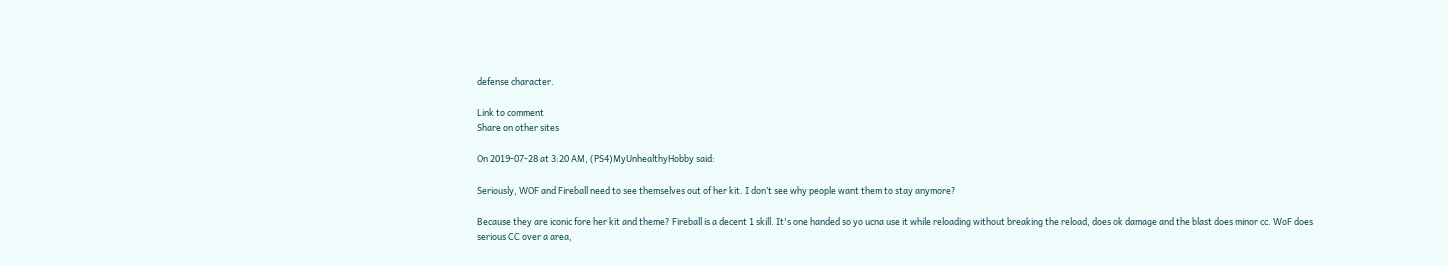defense character.

Link to comment
Share on other sites

On 2019-07-28 at 3:20 AM, (PS4)MyUnhealthyHobby said:

Seriously, WOF and Fireball need to see themselves out of her kit. I don’t see why people want them to stay anymore?

Because they are iconic fore her kit and theme? Fireball is a decent 1 skill. It's one handed so yo ucna use it while reloading without breaking the reload, does ok damage and the blast does minor cc. WoF does serious CC over a area,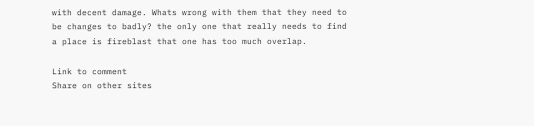with decent damage. Whats wrong with them that they need to be changes to badly? the only one that really needs to find a place is fireblast that one has too much overlap.

Link to comment
Share on other sites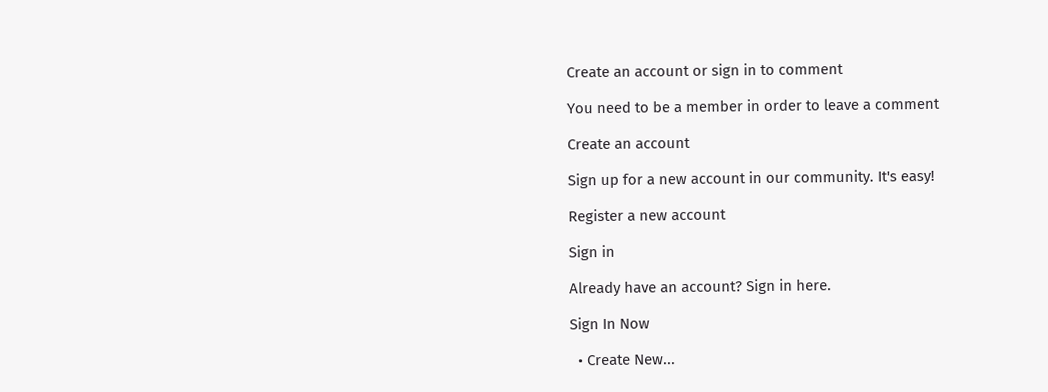Create an account or sign in to comment

You need to be a member in order to leave a comment

Create an account

Sign up for a new account in our community. It's easy!

Register a new account

Sign in

Already have an account? Sign in here.

Sign In Now

  • Create New...